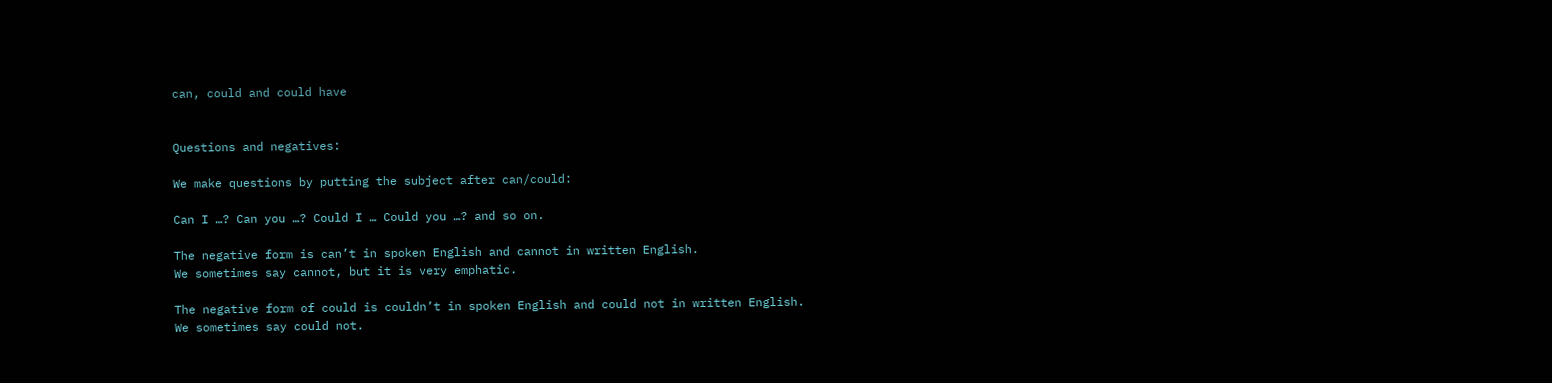can, could and could have


Questions and negatives:

We make questions by putting the subject after can/could:

Can I …? Can you …? Could I … Could you …? and so on.

The negative form is can’t in spoken English and cannot in written English.
We sometimes say cannot, but it is very emphatic.

The negative form of could is couldn’t in spoken English and could not in written English.
We sometimes say could not.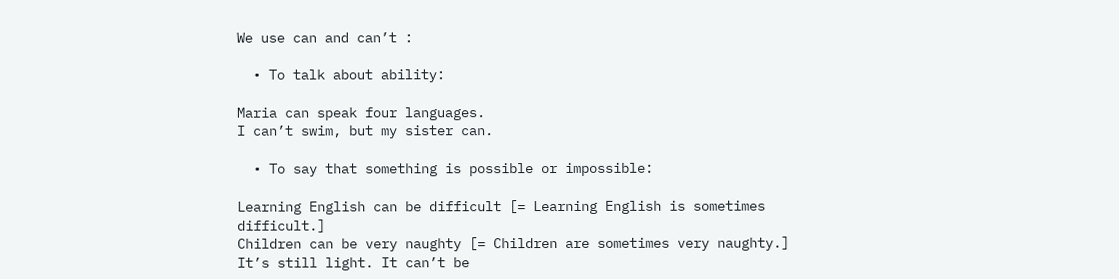We use can and can’t :

  • To talk about ability:

Maria can speak four languages.
I can’t swim, but my sister can.

  • To say that something is possible or impossible:

Learning English can be difficult [= Learning English is sometimes difficult.]
Children can be very naughty [= Children are sometimes very naughty.]
It’s still light. It can’t be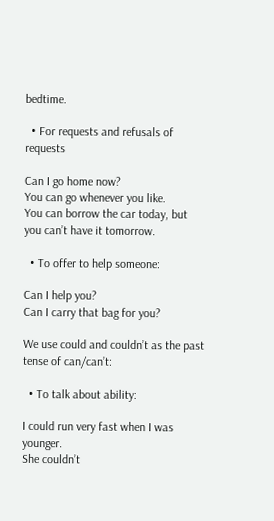bedtime.

  • For requests and refusals of requests

Can I go home now?
You can go whenever you like.
You can borrow the car today, but you can’t have it tomorrow.

  • To offer to help someone:

Can I help you?
Can I carry that bag for you?

We use could and couldn’t as the past tense of can/can’t:

  • To talk about ability:

I could run very fast when I was younger.
She couldn’t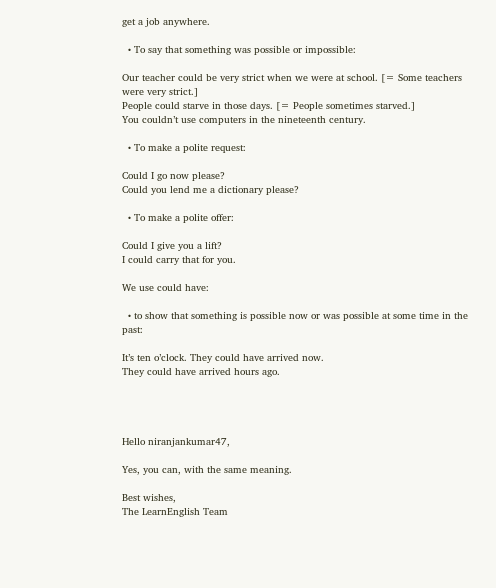get a job anywhere.

  • To say that something was possible or impossible:

Our teacher could be very strict when we were at school. [= Some teachers were very strict.]
People could starve in those days. [= People sometimes starved.]
You couldn’t use computers in the nineteenth century.

  • To make a polite request:

Could I go now please?
Could you lend me a dictionary please?

  • To make a polite offer:

Could I give you a lift?
I could carry that for you.

We use could have:

  • to show that something is possible now or was possible at some time in the past:

It’s ten o’clock. They could have arrived now.
They could have arrived hours ago.




Hello niranjankumar47,

Yes, you can, with the same meaning.

Best wishes,
The LearnEnglish Team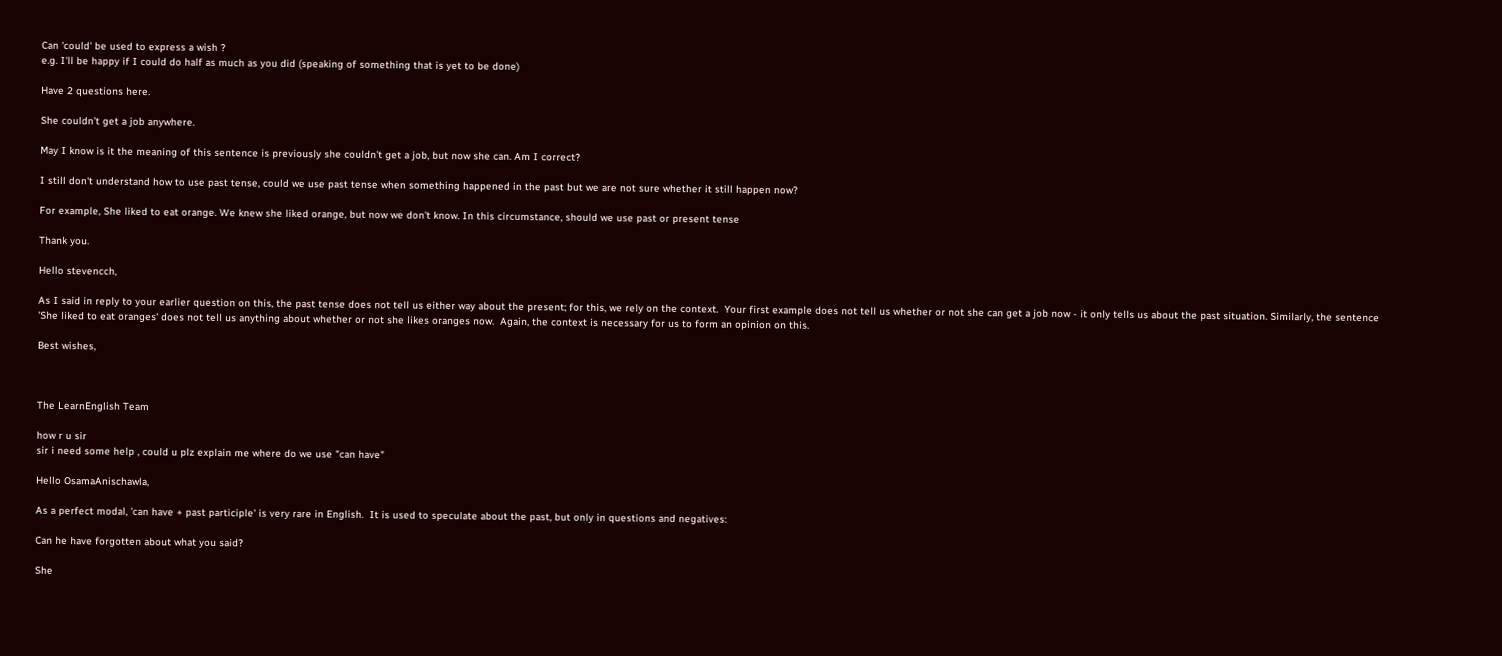Can 'could' be used to express a wish ?
e.g. I'll be happy if I could do half as much as you did (speaking of something that is yet to be done)

Have 2 questions here.

She couldn’t get a job anywhere.

May I know is it the meaning of this sentence is previously she couldn't get a job, but now she can. Am I correct?

I still don't understand how to use past tense, could we use past tense when something happened in the past but we are not sure whether it still happen now?

For example, She liked to eat orange. We knew she liked orange, but now we don't know. In this circumstance, should we use past or present tense

Thank you.

Hello stevencch,

As I said in reply to your earlier question on this, the past tense does not tell us either way about the present; for this, we rely on the context.  Your first example does not tell us whether or not she can get a job now - it only tells us about the past situation. Similarly, the sentence 'She liked to eat oranges' does not tell us anything about whether or not she likes oranges now.  Again, the context is necessary for us to form an opinion on this.

Best wishes,



The LearnEnglish Team

how r u sir
sir i need some help , could u plz explain me where do we use "can have"

Hello OsamaAnischawla,

As a perfect modal, 'can have + past participle' is very rare in English.  It is used to speculate about the past, but only in questions and negatives:

Can he have forgotten about what you said?

She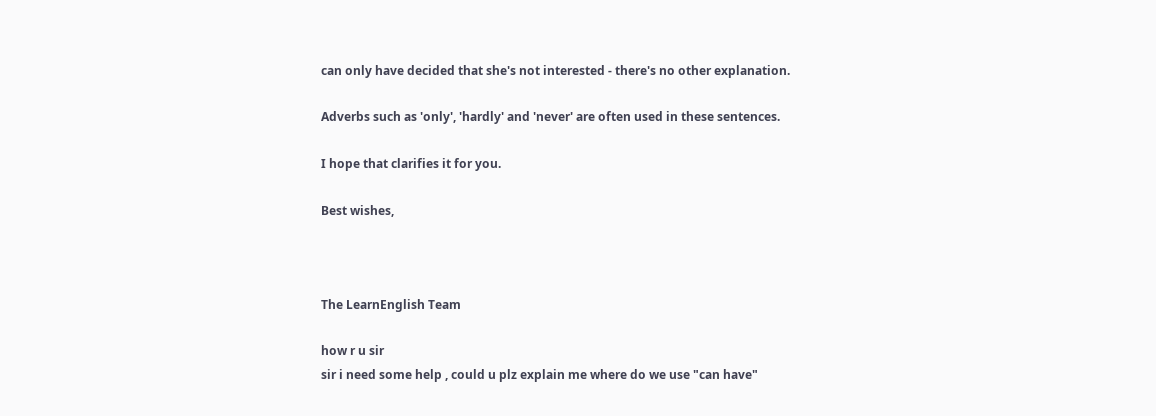can only have decided that she's not interested - there's no other explanation.

Adverbs such as 'only', 'hardly' and 'never' are often used in these sentences.

I hope that clarifies it for you.

Best wishes,



The LearnEnglish Team

how r u sir
sir i need some help , could u plz explain me where do we use "can have"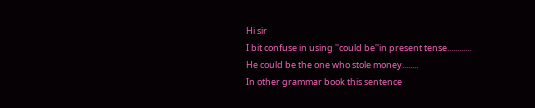Hi sir
I bit confuse in using ''could be''in present tense............
He could be the one who stole money........
In other grammar book this sentence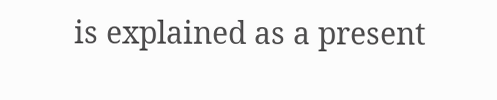is explained as a present